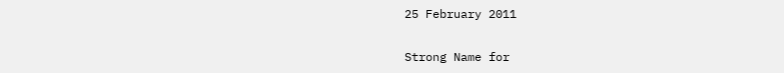25 February 2011

Strong Name for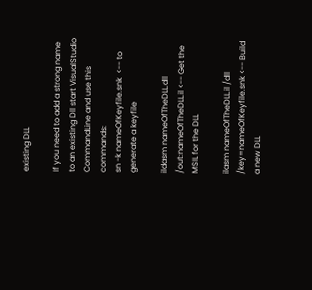existing DLL

If you need to add a strong name to an existing Dll start VisualStudio CommandLine and use this commands:
sn -k nameOfKeyfile.snk  <-- to generate a keyfile

ildasm nameOfTheDLL.dll /out:nameOfTheDLL.il <-- Get the MSIL for the DLL

ilasm nameOfTheDLL.il /dll /key=nameOfKeyfile.snk <-- Build a new DLL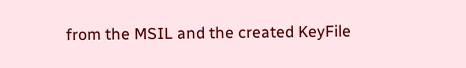from the MSIL and the created KeyFile